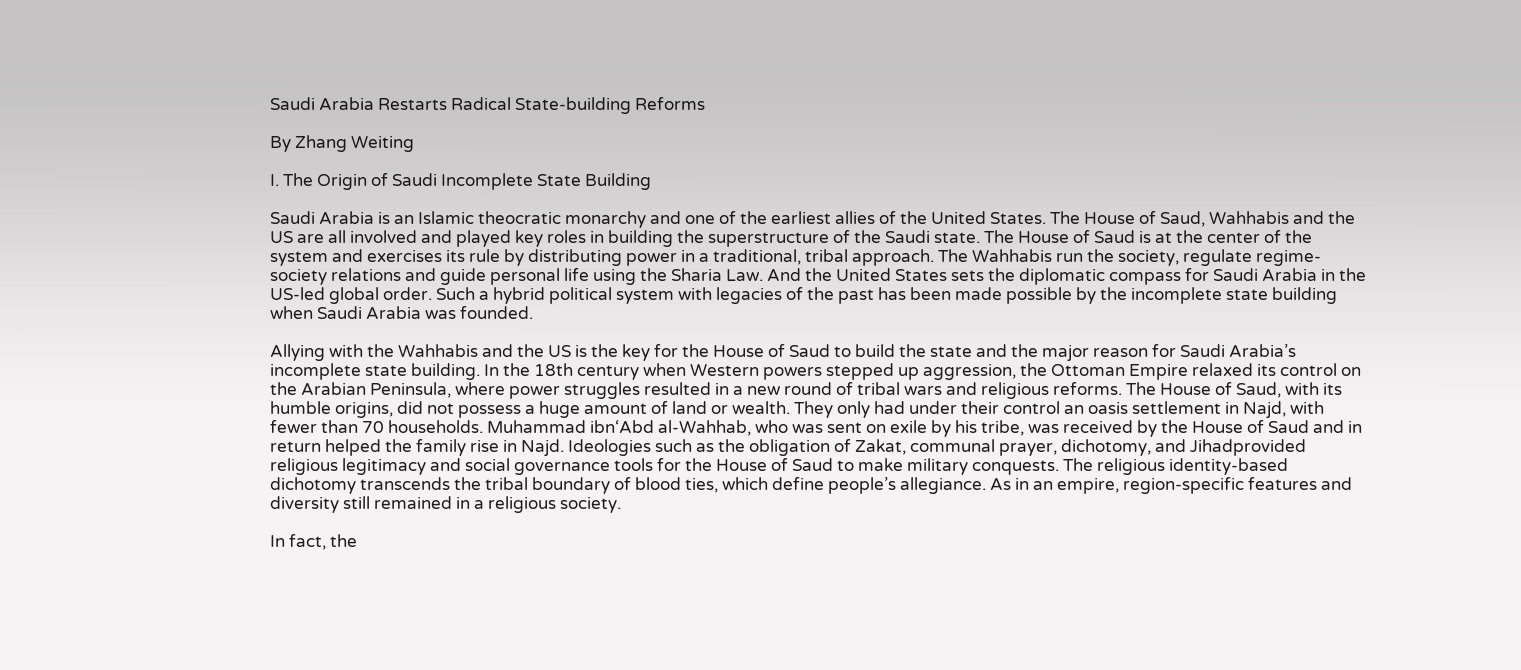Saudi Arabia Restarts Radical State-building Reforms

By Zhang Weiting

I. The Origin of Saudi Incomplete State Building

Saudi Arabia is an Islamic theocratic monarchy and one of the earliest allies of the United States. The House of Saud, Wahhabis and the US are all involved and played key roles in building the superstructure of the Saudi state. The House of Saud is at the center of the system and exercises its rule by distributing power in a traditional, tribal approach. The Wahhabis run the society, regulate regime-society relations and guide personal life using the Sharia Law. And the United States sets the diplomatic compass for Saudi Arabia in the US-led global order. Such a hybrid political system with legacies of the past has been made possible by the incomplete state building when Saudi Arabia was founded.

Allying with the Wahhabis and the US is the key for the House of Saud to build the state and the major reason for Saudi Arabia’s incomplete state building. In the 18th century when Western powers stepped up aggression, the Ottoman Empire relaxed its control on the Arabian Peninsula, where power struggles resulted in a new round of tribal wars and religious reforms. The House of Saud, with its humble origins, did not possess a huge amount of land or wealth. They only had under their control an oasis settlement in Najd, with fewer than 70 households. Muhammad ibn‘Abd al-Wahhab, who was sent on exile by his tribe, was received by the House of Saud and in return helped the family rise in Najd. Ideologies such as the obligation of Zakat, communal prayer, dichotomy, and Jihadprovided religious legitimacy and social governance tools for the House of Saud to make military conquests. The religious identity-based dichotomy transcends the tribal boundary of blood ties, which define people’s allegiance. As in an empire, region-specific features and diversity still remained in a religious society.

In fact, the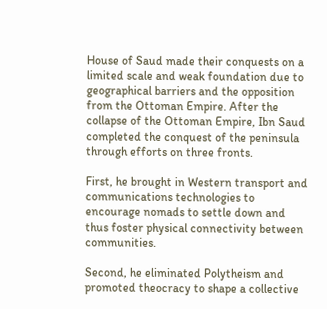House of Saud made their conquests on a limited scale and weak foundation due to geographical barriers and the opposition from the Ottoman Empire. After the collapse of the Ottoman Empire, Ibn Saud completed the conquest of the peninsula through efforts on three fronts.

First, he brought in Western transport and communications technologies to encourage nomads to settle down and thus foster physical connectivity between communities.

Second, he eliminated Polytheism and promoted theocracy to shape a collective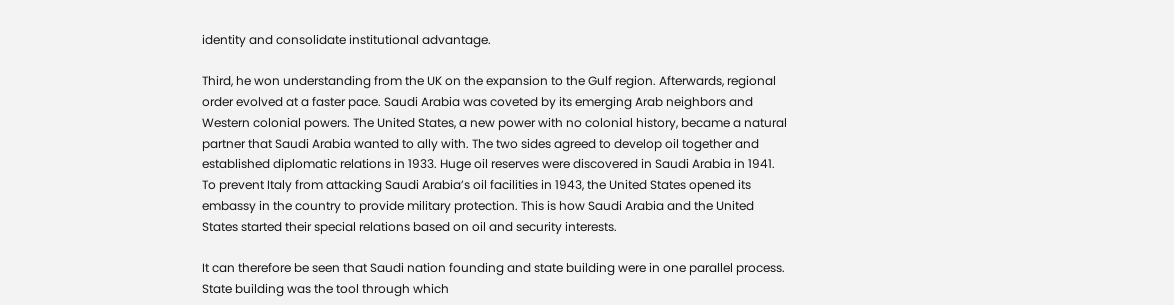identity and consolidate institutional advantage.

Third, he won understanding from the UK on the expansion to the Gulf region. Afterwards, regional order evolved at a faster pace. Saudi Arabia was coveted by its emerging Arab neighbors and Western colonial powers. The United States, a new power with no colonial history, became a natural partner that Saudi Arabia wanted to ally with. The two sides agreed to develop oil together and established diplomatic relations in 1933. Huge oil reserves were discovered in Saudi Arabia in 1941. To prevent Italy from attacking Saudi Arabia’s oil facilities in 1943, the United States opened its embassy in the country to provide military protection. This is how Saudi Arabia and the United States started their special relations based on oil and security interests.

It can therefore be seen that Saudi nation founding and state building were in one parallel process. State building was the tool through which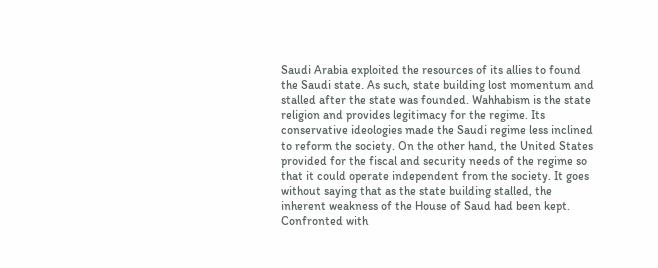Saudi Arabia exploited the resources of its allies to found the Saudi state. As such, state building lost momentum and stalled after the state was founded. Wahhabism is the state religion and provides legitimacy for the regime. Its conservative ideologies made the Saudi regime less inclined to reform the society. On the other hand, the United States provided for the fiscal and security needs of the regime so that it could operate independent from the society. It goes without saying that as the state building stalled, the inherent weakness of the House of Saud had been kept. Confronted with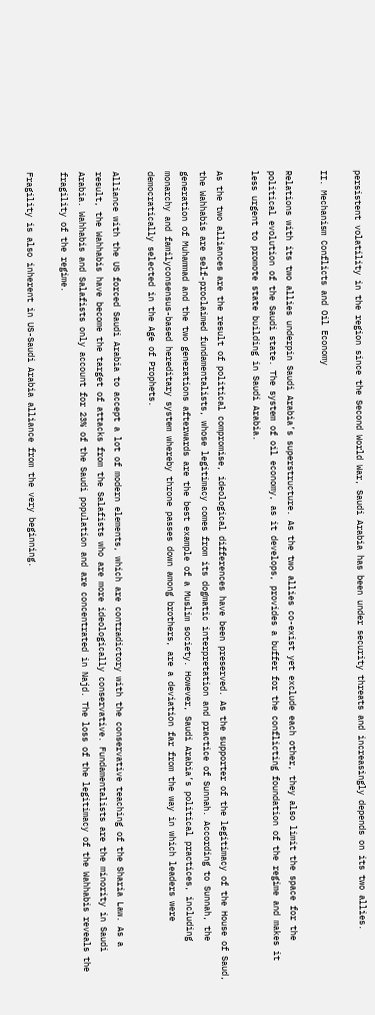persistent volatility in the region since the Second World War, Saudi Arabia has been under security threats and increasingly depends on its two allies.

II. Mechanism Conflicts and Oil Economy

Relations with its two allies underpin Saudi Arabia’s superstructure. As the two allies co-exist yet exclude each other, they also limit the space for the political evolution of the Saudi state. The system of oil economy, as it develops, provides a buffer for the conflicting foundation of the regime and makes it less urgent to promote state building in Saudi Arabia.

As the two alliances are the result of political compromise, ideological differences have been preserved. As the supporter of the legitimacy of the House of Saud, the Wahhabis are self-proclaimed fundamentalists, whose legitimacy comes from its dogmatic interpretation and practice of Sunnah. According to Sunnah, the generation of Muhammad and the two generations afterwards are the best example of a Muslim society. However, Saudi Arabia’s political practices, including monarchy and familyconsensus-based hereditary system whereby throne passes down among brothers, are a deviation far from the way in which leaders were democratically selected in the Age of Prophets.

Alliance with the US forced Saudi Arabia to accept a lot of modern elements, which are contradictory with the conservative teaching of the Sharia Law. As a result, the Wahhabis have become the target of attacks from the Salafists who are more ideologically conservative. Fundamentalists are the minority in Saudi Arabia. Wahhabis and Salafists only account for 23% of the Saudi population and are concentrated in Najd. The loss of the legitimacy of the Wahhabis reveals the fragility of the regime.

Fragility is also inherent in US-Saudi Arabia alliance from the very beginning.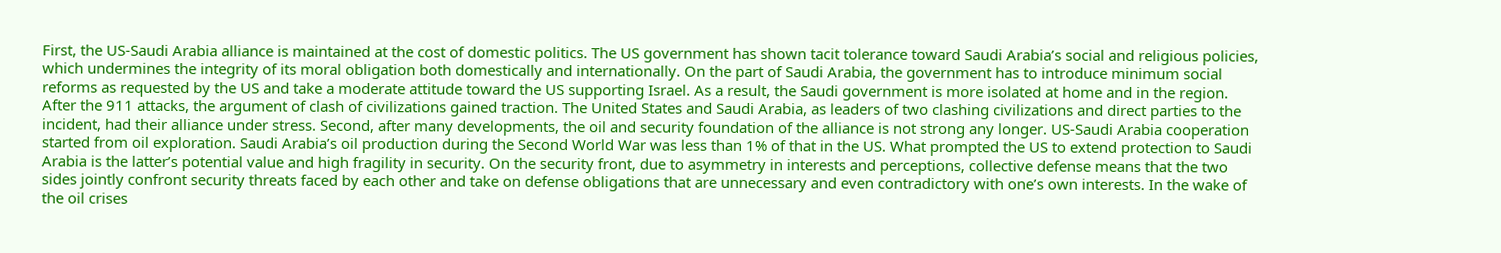First, the US-Saudi Arabia alliance is maintained at the cost of domestic politics. The US government has shown tacit tolerance toward Saudi Arabia’s social and religious policies, which undermines the integrity of its moral obligation both domestically and internationally. On the part of Saudi Arabia, the government has to introduce minimum social reforms as requested by the US and take a moderate attitude toward the US supporting Israel. As a result, the Saudi government is more isolated at home and in the region. After the 911 attacks, the argument of clash of civilizations gained traction. The United States and Saudi Arabia, as leaders of two clashing civilizations and direct parties to the incident, had their alliance under stress. Second, after many developments, the oil and security foundation of the alliance is not strong any longer. US-Saudi Arabia cooperation started from oil exploration. Saudi Arabia’s oil production during the Second World War was less than 1% of that in the US. What prompted the US to extend protection to Saudi Arabia is the latter’s potential value and high fragility in security. On the security front, due to asymmetry in interests and perceptions, collective defense means that the two sides jointly confront security threats faced by each other and take on defense obligations that are unnecessary and even contradictory with one’s own interests. In the wake of the oil crises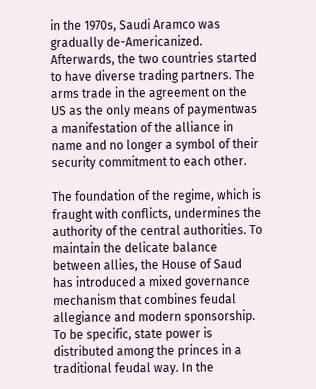in the 1970s, Saudi Aramco was gradually de-Americanized. Afterwards, the two countries started to have diverse trading partners. The arms trade in the agreement on the US as the only means of paymentwas a manifestation of the alliance in name and no longer a symbol of their security commitment to each other.

The foundation of the regime, which is fraught with conflicts, undermines the authority of the central authorities. To maintain the delicate balance between allies, the House of Saud has introduced a mixed governance mechanism that combines feudal allegiance and modern sponsorship. To be specific, state power is distributed among the princes in a traditional feudal way. In the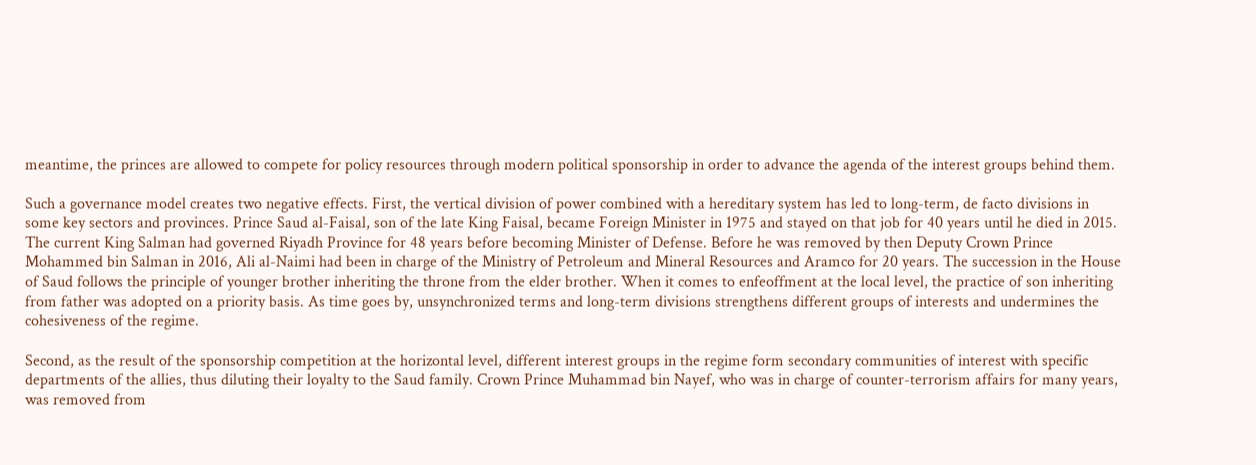meantime, the princes are allowed to compete for policy resources through modern political sponsorship in order to advance the agenda of the interest groups behind them.

Such a governance model creates two negative effects. First, the vertical division of power combined with a hereditary system has led to long-term, de facto divisions in some key sectors and provinces. Prince Saud al-Faisal, son of the late King Faisal, became Foreign Minister in 1975 and stayed on that job for 40 years until he died in 2015. The current King Salman had governed Riyadh Province for 48 years before becoming Minister of Defense. Before he was removed by then Deputy Crown Prince Mohammed bin Salman in 2016, Ali al-Naimi had been in charge of the Ministry of Petroleum and Mineral Resources and Aramco for 20 years. The succession in the House of Saud follows the principle of younger brother inheriting the throne from the elder brother. When it comes to enfeoffment at the local level, the practice of son inheriting from father was adopted on a priority basis. As time goes by, unsynchronized terms and long-term divisions strengthens different groups of interests and undermines the cohesiveness of the regime.

Second, as the result of the sponsorship competition at the horizontal level, different interest groups in the regime form secondary communities of interest with specific departments of the allies, thus diluting their loyalty to the Saud family. Crown Prince Muhammad bin Nayef, who was in charge of counter-terrorism affairs for many years, was removed from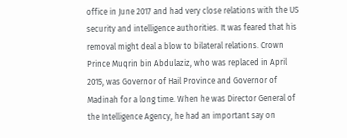office in June 2017 and had very close relations with the US security and intelligence authorities. It was feared that his removal might deal a blow to bilateral relations. Crown Prince Muqrin bin Abdulaziz, who was replaced in April 2015, was Governor of Hail Province and Governor of Madinah for a long time. When he was Director General of the Intelligence Agency, he had an important say on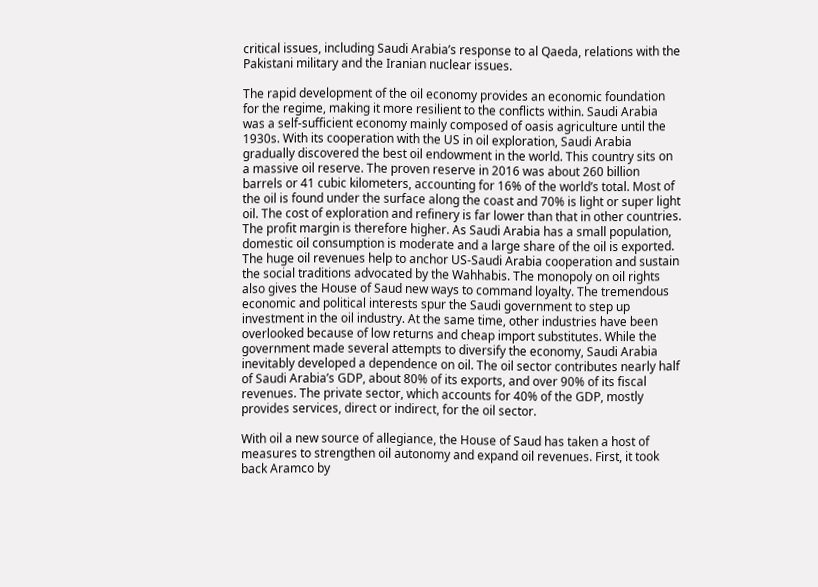critical issues, including Saudi Arabia’s response to al Qaeda, relations with the Pakistani military and the Iranian nuclear issues.

The rapid development of the oil economy provides an economic foundation for the regime, making it more resilient to the conflicts within. Saudi Arabia was a self-sufficient economy mainly composed of oasis agriculture until the 1930s. With its cooperation with the US in oil exploration, Saudi Arabia gradually discovered the best oil endowment in the world. This country sits on a massive oil reserve. The proven reserve in 2016 was about 260 billion barrels or 41 cubic kilometers, accounting for 16% of the world’s total. Most of the oil is found under the surface along the coast and 70% is light or super light oil. The cost of exploration and refinery is far lower than that in other countries. The profit margin is therefore higher. As Saudi Arabia has a small population, domestic oil consumption is moderate and a large share of the oil is exported. The huge oil revenues help to anchor US-Saudi Arabia cooperation and sustain the social traditions advocated by the Wahhabis. The monopoly on oil rights also gives the House of Saud new ways to command loyalty. The tremendous economic and political interests spur the Saudi government to step up investment in the oil industry. At the same time, other industries have been overlooked because of low returns and cheap import substitutes. While the government made several attempts to diversify the economy, Saudi Arabia inevitably developed a dependence on oil. The oil sector contributes nearly half of Saudi Arabia’s GDP, about 80% of its exports, and over 90% of its fiscal revenues. The private sector, which accounts for 40% of the GDP, mostly provides services, direct or indirect, for the oil sector.

With oil a new source of allegiance, the House of Saud has taken a host of measures to strengthen oil autonomy and expand oil revenues. First, it took back Aramco by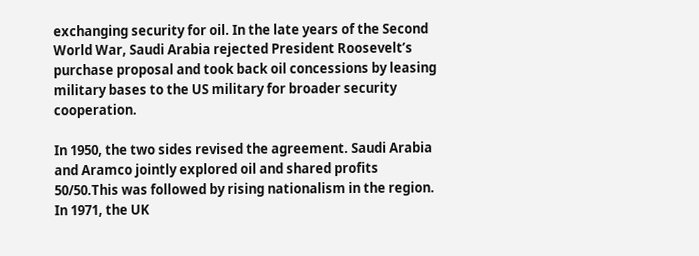exchanging security for oil. In the late years of the Second World War, Saudi Arabia rejected President Roosevelt’s purchase proposal and took back oil concessions by leasing military bases to the US military for broader security cooperation.

In 1950, the two sides revised the agreement. Saudi Arabia and Aramco jointly explored oil and shared profits 50/50.This was followed by rising nationalism in the region. In 1971, the UK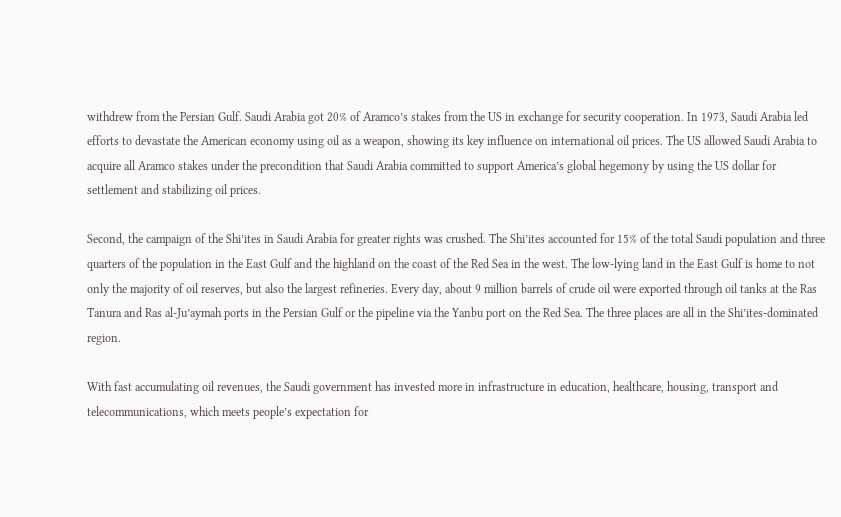withdrew from the Persian Gulf. Saudi Arabia got 20% of Aramco’s stakes from the US in exchange for security cooperation. In 1973, Saudi Arabia led efforts to devastate the American economy using oil as a weapon, showing its key influence on international oil prices. The US allowed Saudi Arabia to acquire all Aramco stakes under the precondition that Saudi Arabia committed to support America’s global hegemony by using the US dollar for settlement and stabilizing oil prices.

Second, the campaign of the Shi’ites in Saudi Arabia for greater rights was crushed. The Shi’ites accounted for 15% of the total Saudi population and three quarters of the population in the East Gulf and the highland on the coast of the Red Sea in the west. The low-lying land in the East Gulf is home to not only the majority of oil reserves, but also the largest refineries. Every day, about 9 million barrels of crude oil were exported through oil tanks at the Ras Tanura and Ras al-Ju’aymah ports in the Persian Gulf or the pipeline via the Yanbu port on the Red Sea. The three places are all in the Shi’ites-dominated region.

With fast accumulating oil revenues, the Saudi government has invested more in infrastructure in education, healthcare, housing, transport and telecommunications, which meets people’s expectation for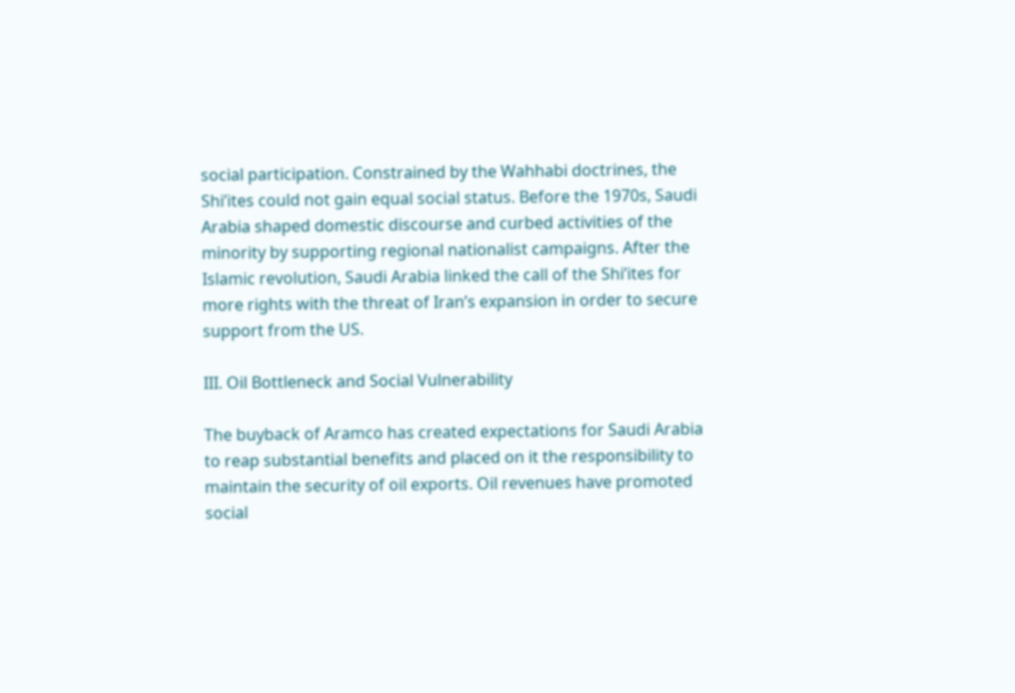social participation. Constrained by the Wahhabi doctrines, the Shi’ites could not gain equal social status. Before the 1970s, Saudi Arabia shaped domestic discourse and curbed activities of the minority by supporting regional nationalist campaigns. After the Islamic revolution, Saudi Arabia linked the call of the Shi’ites for more rights with the threat of Iran’s expansion in order to secure support from the US.

III. Oil Bottleneck and Social Vulnerability

The buyback of Aramco has created expectations for Saudi Arabia to reap substantial benefits and placed on it the responsibility to maintain the security of oil exports. Oil revenues have promoted social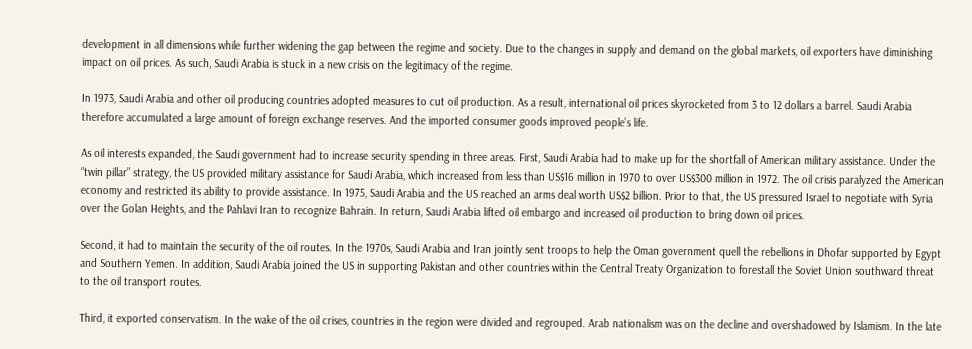development in all dimensions while further widening the gap between the regime and society. Due to the changes in supply and demand on the global markets, oil exporters have diminishing impact on oil prices. As such, Saudi Arabia is stuck in a new crisis on the legitimacy of the regime.

In 1973, Saudi Arabia and other oil producing countries adopted measures to cut oil production. As a result, international oil prices skyrocketed from 3 to 12 dollars a barrel. Saudi Arabia therefore accumulated a large amount of foreign exchange reserves. And the imported consumer goods improved people’s life.

As oil interests expanded, the Saudi government had to increase security spending in three areas. First, Saudi Arabia had to make up for the shortfall of American military assistance. Under the “twin pillar” strategy, the US provided military assistance for Saudi Arabia, which increased from less than US$16 million in 1970 to over US$300 million in 1972. The oil crisis paralyzed the American economy and restricted its ability to provide assistance. In 1975, Saudi Arabia and the US reached an arms deal worth US$2 billion. Prior to that, the US pressured Israel to negotiate with Syria over the Golan Heights, and the Pahlavi Iran to recognize Bahrain. In return, Saudi Arabia lifted oil embargo and increased oil production to bring down oil prices.

Second, it had to maintain the security of the oil routes. In the 1970s, Saudi Arabia and Iran jointly sent troops to help the Oman government quell the rebellions in Dhofar supported by Egypt and Southern Yemen. In addition, Saudi Arabia joined the US in supporting Pakistan and other countries within the Central Treaty Organization to forestall the Soviet Union southward threat to the oil transport routes.

Third, it exported conservatism. In the wake of the oil crises, countries in the region were divided and regrouped. Arab nationalism was on the decline and overshadowed by Islamism. In the late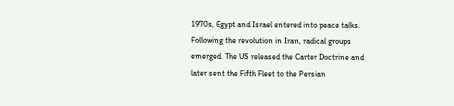1970s, Egypt and Israel entered into peace talks. Following the revolution in Iran, radical groups emerged. The US released the Carter Doctrine and later sent the Fifth Fleet to the Persian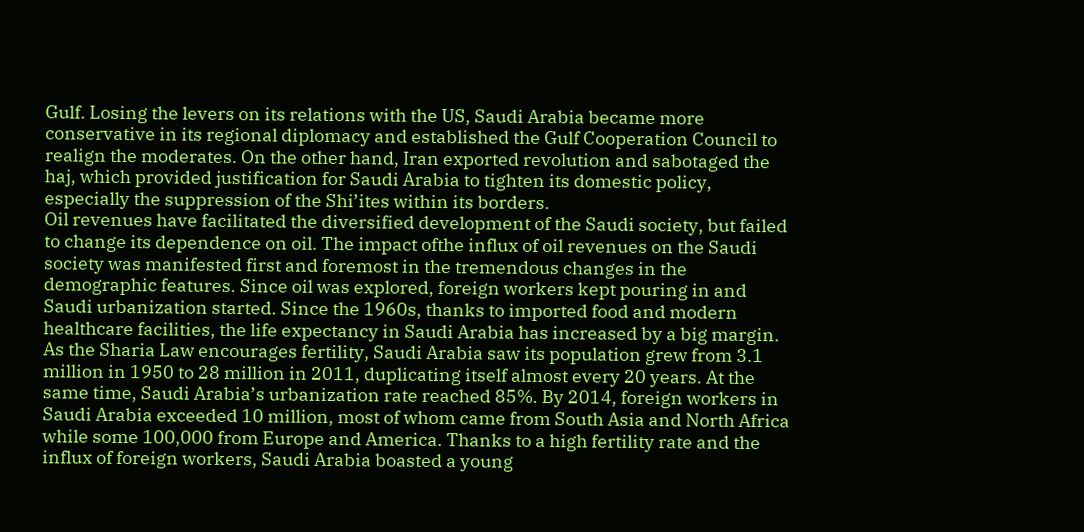Gulf. Losing the levers on its relations with the US, Saudi Arabia became more conservative in its regional diplomacy and established the Gulf Cooperation Council to realign the moderates. On the other hand, Iran exported revolution and sabotaged the haj, which provided justification for Saudi Arabia to tighten its domestic policy, especially the suppression of the Shi’ites within its borders.
Oil revenues have facilitated the diversified development of the Saudi society, but failed to change its dependence on oil. The impact ofthe influx of oil revenues on the Saudi society was manifested first and foremost in the tremendous changes in the demographic features. Since oil was explored, foreign workers kept pouring in and Saudi urbanization started. Since the 1960s, thanks to imported food and modern healthcare facilities, the life expectancy in Saudi Arabia has increased by a big margin. As the Sharia Law encourages fertility, Saudi Arabia saw its population grew from 3.1 million in 1950 to 28 million in 2011, duplicating itself almost every 20 years. At the same time, Saudi Arabia’s urbanization rate reached 85%. By 2014, foreign workers in Saudi Arabia exceeded 10 million, most of whom came from South Asia and North Africa while some 100,000 from Europe and America. Thanks to a high fertility rate and the influx of foreign workers, Saudi Arabia boasted a young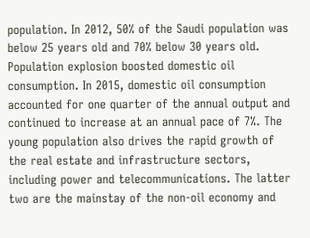population. In 2012, 50% of the Saudi population was below 25 years old and 70% below 30 years old. Population explosion boosted domestic oil consumption. In 2015, domestic oil consumption accounted for one quarter of the annual output and continued to increase at an annual pace of 7%. The young population also drives the rapid growth of the real estate and infrastructure sectors, including power and telecommunications. The latter two are the mainstay of the non-oil economy and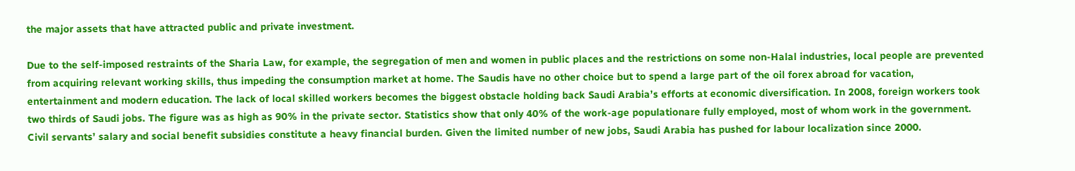the major assets that have attracted public and private investment.

Due to the self-imposed restraints of the Sharia Law, for example, the segregation of men and women in public places and the restrictions on some non-Halal industries, local people are prevented from acquiring relevant working skills, thus impeding the consumption market at home. The Saudis have no other choice but to spend a large part of the oil forex abroad for vacation, entertainment and modern education. The lack of local skilled workers becomes the biggest obstacle holding back Saudi Arabia’s efforts at economic diversification. In 2008, foreign workers took two thirds of Saudi jobs. The figure was as high as 90% in the private sector. Statistics show that only 40% of the work-age populationare fully employed, most of whom work in the government. Civil servants’ salary and social benefit subsidies constitute a heavy financial burden. Given the limited number of new jobs, Saudi Arabia has pushed for labour localization since 2000.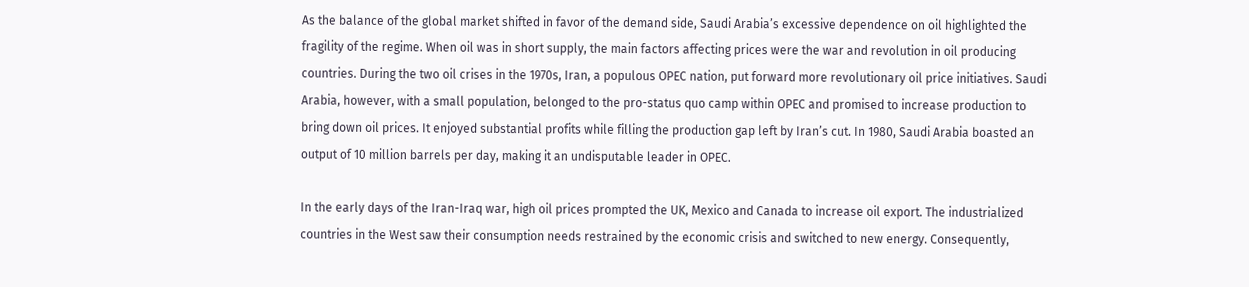As the balance of the global market shifted in favor of the demand side, Saudi Arabia’s excessive dependence on oil highlighted the fragility of the regime. When oil was in short supply, the main factors affecting prices were the war and revolution in oil producing countries. During the two oil crises in the 1970s, Iran, a populous OPEC nation, put forward more revolutionary oil price initiatives. Saudi Arabia, however, with a small population, belonged to the pro-status quo camp within OPEC and promised to increase production to bring down oil prices. It enjoyed substantial profits while filling the production gap left by Iran’s cut. In 1980, Saudi Arabia boasted an output of 10 million barrels per day, making it an undisputable leader in OPEC.

In the early days of the Iran-Iraq war, high oil prices prompted the UK, Mexico and Canada to increase oil export. The industrialized countries in the West saw their consumption needs restrained by the economic crisis and switched to new energy. Consequently,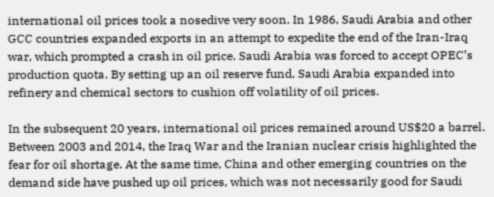international oil prices took a nosedive very soon. In 1986, Saudi Arabia and other GCC countries expanded exports in an attempt to expedite the end of the Iran-Iraq war, which prompted a crash in oil price. Saudi Arabia was forced to accept OPEC’s production quota. By setting up an oil reserve fund, Saudi Arabia expanded into refinery and chemical sectors to cushion off volatility of oil prices.

In the subsequent 20 years, international oil prices remained around US$20 a barrel. Between 2003 and 2014, the Iraq War and the Iranian nuclear crisis highlighted the fear for oil shortage. At the same time, China and other emerging countries on the demand side have pushed up oil prices, which was not necessarily good for Saudi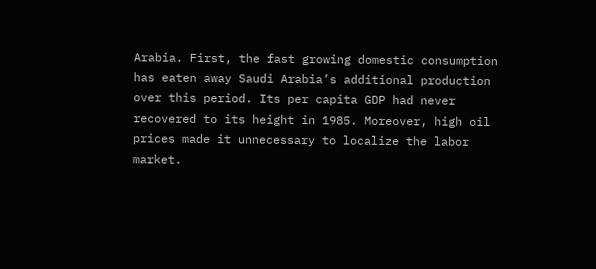Arabia. First, the fast growing domestic consumption has eaten away Saudi Arabia’s additional production over this period. Its per capita GDP had never recovered to its height in 1985. Moreover, high oil prices made it unnecessary to localize the labor market.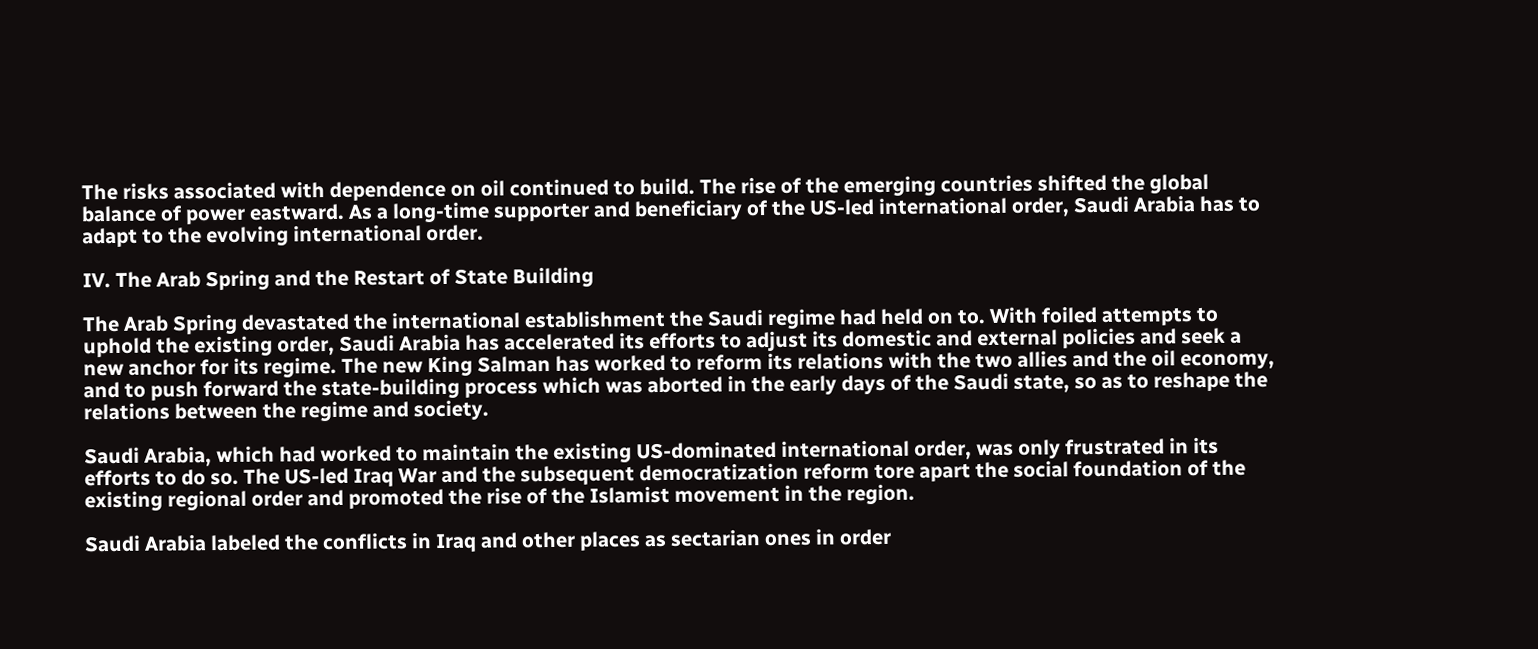The risks associated with dependence on oil continued to build. The rise of the emerging countries shifted the global balance of power eastward. As a long-time supporter and beneficiary of the US-led international order, Saudi Arabia has to adapt to the evolving international order.

IV. The Arab Spring and the Restart of State Building

The Arab Spring devastated the international establishment the Saudi regime had held on to. With foiled attempts to uphold the existing order, Saudi Arabia has accelerated its efforts to adjust its domestic and external policies and seek a new anchor for its regime. The new King Salman has worked to reform its relations with the two allies and the oil economy, and to push forward the state-building process which was aborted in the early days of the Saudi state, so as to reshape the relations between the regime and society.

Saudi Arabia, which had worked to maintain the existing US-dominated international order, was only frustrated in its efforts to do so. The US-led Iraq War and the subsequent democratization reform tore apart the social foundation of the existing regional order and promoted the rise of the Islamist movement in the region.

Saudi Arabia labeled the conflicts in Iraq and other places as sectarian ones in order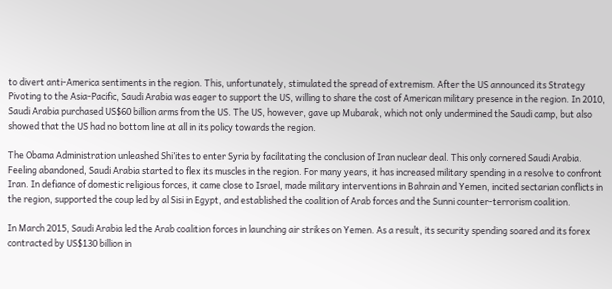to divert anti-America sentiments in the region. This, unfortunately, stimulated the spread of extremism. After the US announced its Strategy Pivoting to the Asia-Pacific, Saudi Arabia was eager to support the US, willing to share the cost of American military presence in the region. In 2010, Saudi Arabia purchased US$60 billion arms from the US. The US, however, gave up Mubarak, which not only undermined the Saudi camp, but also showed that the US had no bottom line at all in its policy towards the region.

The Obama Administration unleashed Shi’ites to enter Syria by facilitating the conclusion of Iran nuclear deal. This only cornered Saudi Arabia. Feeling abandoned, Saudi Arabia started to flex its muscles in the region. For many years, it has increased military spending in a resolve to confront Iran. In defiance of domestic religious forces, it came close to Israel, made military interventions in Bahrain and Yemen, incited sectarian conflicts in the region, supported the coup led by al Sisi in Egypt, and established the coalition of Arab forces and the Sunni counter-terrorism coalition.

In March 2015, Saudi Arabia led the Arab coalition forces in launching air strikes on Yemen. As a result, its security spending soared and its forex contracted by US$130 billion in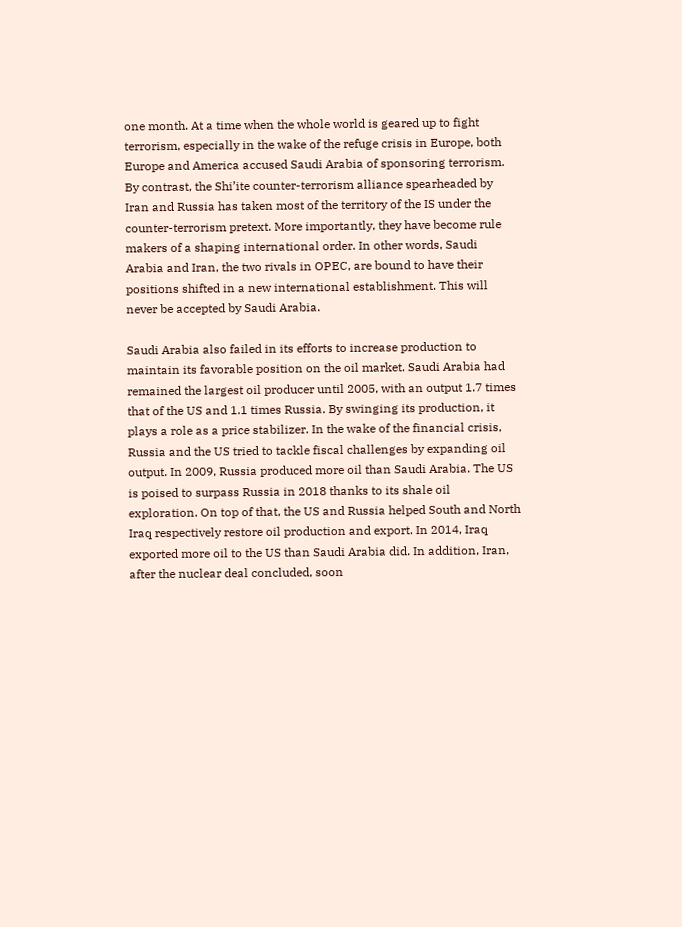one month. At a time when the whole world is geared up to fight terrorism, especially in the wake of the refuge crisis in Europe, both Europe and America accused Saudi Arabia of sponsoring terrorism. By contrast, the Shi’ite counter-terrorism alliance spearheaded by Iran and Russia has taken most of the territory of the IS under the counter-terrorism pretext. More importantly, they have become rule makers of a shaping international order. In other words, Saudi Arabia and Iran, the two rivals in OPEC, are bound to have their positions shifted in a new international establishment. This will never be accepted by Saudi Arabia.

Saudi Arabia also failed in its efforts to increase production to maintain its favorable position on the oil market. Saudi Arabia had remained the largest oil producer until 2005, with an output 1.7 times that of the US and 1.1 times Russia. By swinging its production, it plays a role as a price stabilizer. In the wake of the financial crisis, Russia and the US tried to tackle fiscal challenges by expanding oil output. In 2009, Russia produced more oil than Saudi Arabia. The US is poised to surpass Russia in 2018 thanks to its shale oil exploration. On top of that, the US and Russia helped South and North Iraq respectively restore oil production and export. In 2014, Iraq exported more oil to the US than Saudi Arabia did. In addition, Iran, after the nuclear deal concluded, soon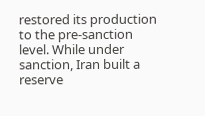restored its production to the pre-sanction level. While under sanction, Iran built a reserve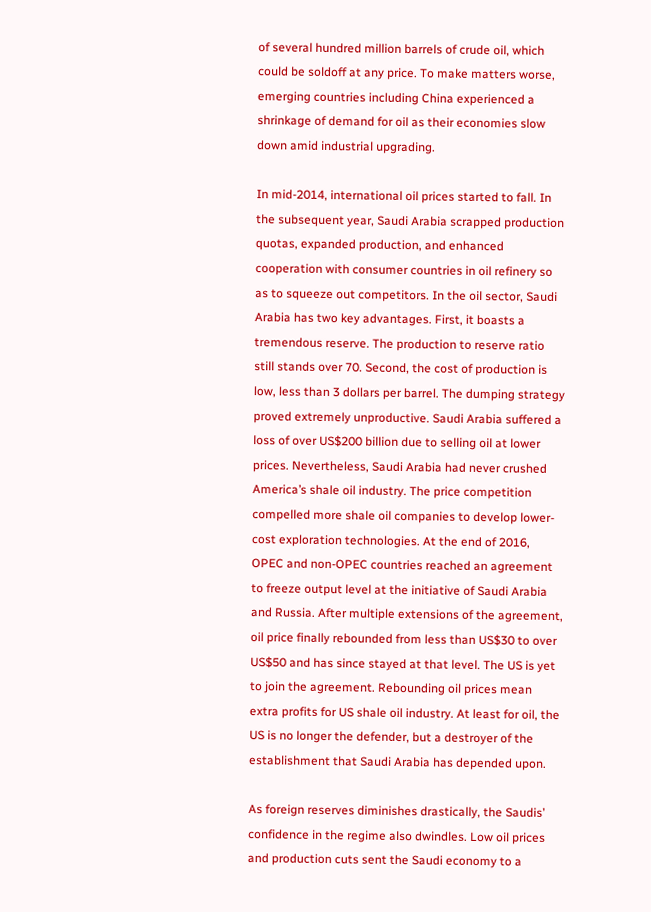of several hundred million barrels of crude oil, which could be soldoff at any price. To make matters worse, emerging countries including China experienced a shrinkage of demand for oil as their economies slow down amid industrial upgrading.

In mid-2014, international oil prices started to fall. In the subsequent year, Saudi Arabia scrapped production quotas, expanded production, and enhanced cooperation with consumer countries in oil refinery so as to squeeze out competitors. In the oil sector, Saudi Arabia has two key advantages. First, it boasts a tremendous reserve. The production to reserve ratio still stands over 70. Second, the cost of production is low, less than 3 dollars per barrel. The dumping strategy proved extremely unproductive. Saudi Arabia suffered a loss of over US$200 billion due to selling oil at lower prices. Nevertheless, Saudi Arabia had never crushed America’s shale oil industry. The price competition compelled more shale oil companies to develop lower-cost exploration technologies. At the end of 2016, OPEC and non-OPEC countries reached an agreement to freeze output level at the initiative of Saudi Arabia and Russia. After multiple extensions of the agreement, oil price finally rebounded from less than US$30 to over US$50 and has since stayed at that level. The US is yet to join the agreement. Rebounding oil prices mean extra profits for US shale oil industry. At least for oil, the US is no longer the defender, but a destroyer of the establishment that Saudi Arabia has depended upon.

As foreign reserves diminishes drastically, the Saudis’ confidence in the regime also dwindles. Low oil prices and production cuts sent the Saudi economy to a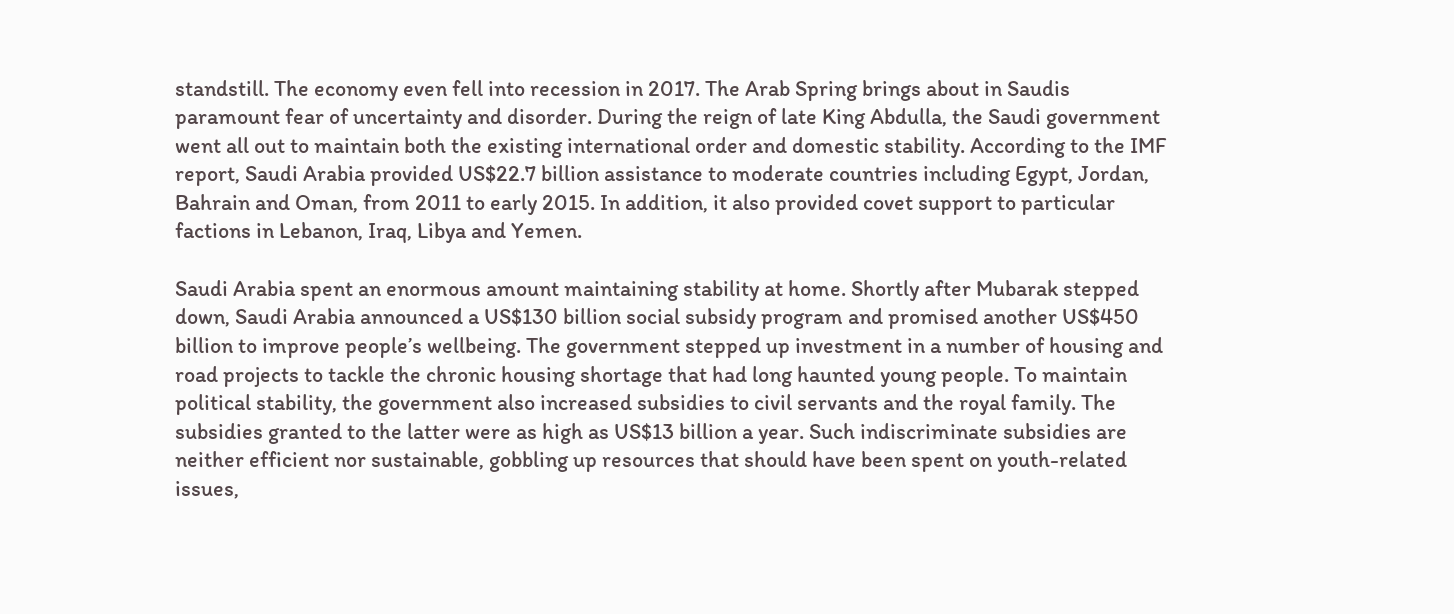standstill. The economy even fell into recession in 2017. The Arab Spring brings about in Saudis paramount fear of uncertainty and disorder. During the reign of late King Abdulla, the Saudi government went all out to maintain both the existing international order and domestic stability. According to the IMF report, Saudi Arabia provided US$22.7 billion assistance to moderate countries including Egypt, Jordan, Bahrain and Oman, from 2011 to early 2015. In addition, it also provided covet support to particular factions in Lebanon, Iraq, Libya and Yemen.

Saudi Arabia spent an enormous amount maintaining stability at home. Shortly after Mubarak stepped down, Saudi Arabia announced a US$130 billion social subsidy program and promised another US$450 billion to improve people’s wellbeing. The government stepped up investment in a number of housing and road projects to tackle the chronic housing shortage that had long haunted young people. To maintain political stability, the government also increased subsidies to civil servants and the royal family. The subsidies granted to the latter were as high as US$13 billion a year. Such indiscriminate subsidies are neither efficient nor sustainable, gobbling up resources that should have been spent on youth-related issues,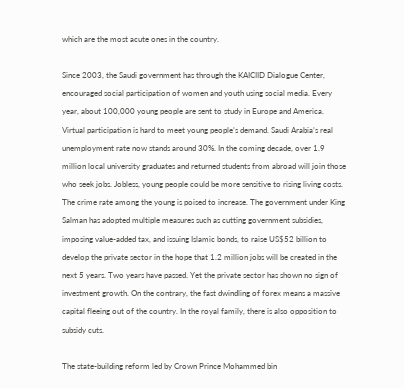which are the most acute ones in the country.

Since 2003, the Saudi government has through the KAICIID Dialogue Center, encouraged social participation of women and youth using social media. Every year, about 100,000 young people are sent to study in Europe and America. Virtual participation is hard to meet young people’s demand. Saudi Arabia’s real unemployment rate now stands around 30%. In the coming decade, over 1.9 million local university graduates and returned students from abroad will join those who seek jobs. Jobless, young people could be more sensitive to rising living costs. The crime rate among the young is poised to increase. The government under King Salman has adopted multiple measures such as cutting government subsidies, imposing value-added tax, and issuing Islamic bonds, to raise US$52 billion to develop the private sector in the hope that 1.2 million jobs will be created in the next 5 years. Two years have passed. Yet the private sector has shown no sign of investment growth. On the contrary, the fast dwindling of forex means a massive capital fleeing out of the country. In the royal family, there is also opposition to subsidy cuts.

The state-building reform led by Crown Prince Mohammed bin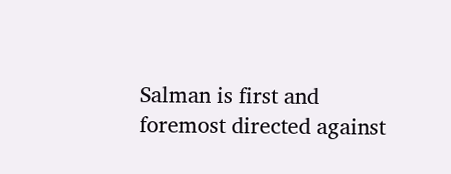Salman is first and foremost directed against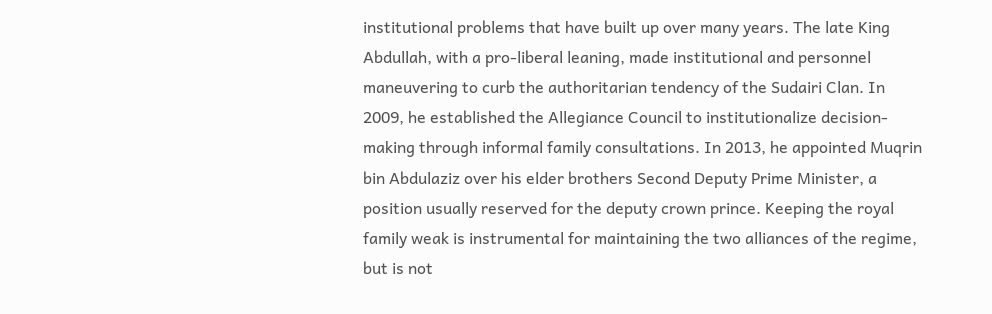institutional problems that have built up over many years. The late King Abdullah, with a pro-liberal leaning, made institutional and personnel maneuvering to curb the authoritarian tendency of the Sudairi Clan. In 2009, he established the Allegiance Council to institutionalize decision-making through informal family consultations. In 2013, he appointed Muqrin bin Abdulaziz over his elder brothers Second Deputy Prime Minister, a position usually reserved for the deputy crown prince. Keeping the royal family weak is instrumental for maintaining the two alliances of the regime, but is not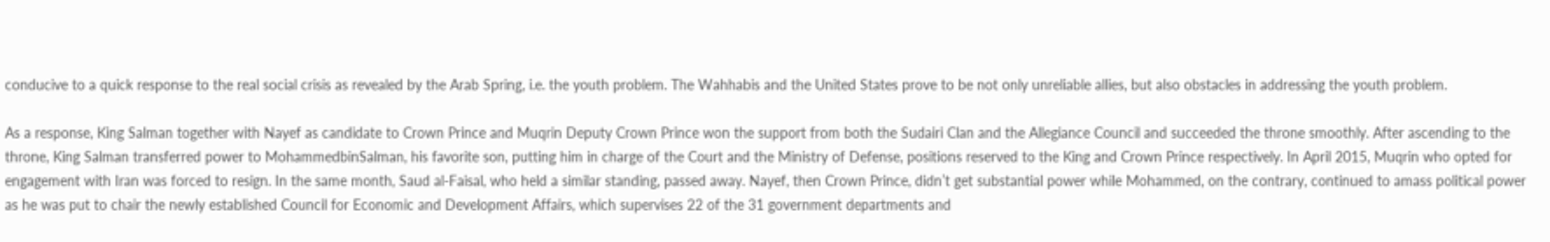conducive to a quick response to the real social crisis as revealed by the Arab Spring, i.e. the youth problem. The Wahhabis and the United States prove to be not only unreliable allies, but also obstacles in addressing the youth problem.

As a response, King Salman together with Nayef as candidate to Crown Prince and Muqrin Deputy Crown Prince won the support from both the Sudairi Clan and the Allegiance Council and succeeded the throne smoothly. After ascending to the throne, King Salman transferred power to MohammedbinSalman, his favorite son, putting him in charge of the Court and the Ministry of Defense, positions reserved to the King and Crown Prince respectively. In April 2015, Muqrin who opted for engagement with Iran was forced to resign. In the same month, Saud al-Faisal, who held a similar standing, passed away. Nayef, then Crown Prince, didn’t get substantial power while Mohammed, on the contrary, continued to amass political power as he was put to chair the newly established Council for Economic and Development Affairs, which supervises 22 of the 31 government departments and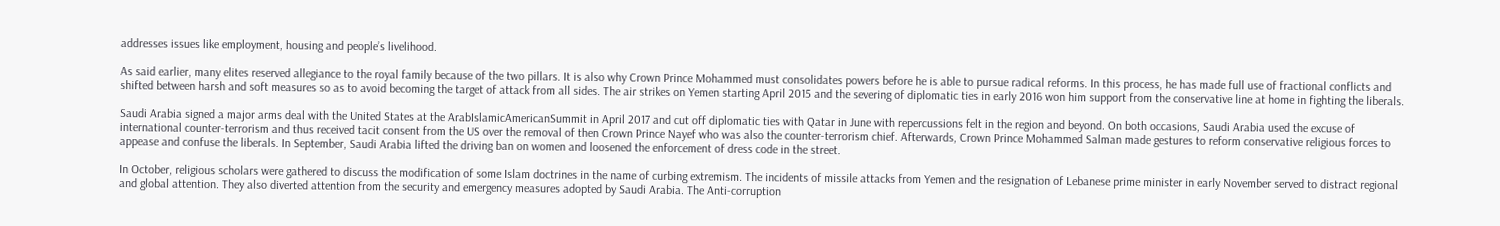addresses issues like employment, housing and people’s livelihood.

As said earlier, many elites reserved allegiance to the royal family because of the two pillars. It is also why Crown Prince Mohammed must consolidates powers before he is able to pursue radical reforms. In this process, he has made full use of fractional conflicts and shifted between harsh and soft measures so as to avoid becoming the target of attack from all sides. The air strikes on Yemen starting April 2015 and the severing of diplomatic ties in early 2016 won him support from the conservative line at home in fighting the liberals.

Saudi Arabia signed a major arms deal with the United States at the ArabIslamicAmericanSummit in April 2017 and cut off diplomatic ties with Qatar in June with repercussions felt in the region and beyond. On both occasions, Saudi Arabia used the excuse of international counter-terrorism and thus received tacit consent from the US over the removal of then Crown Prince Nayef who was also the counter-terrorism chief. Afterwards, Crown Prince Mohammed Salman made gestures to reform conservative religious forces to appease and confuse the liberals. In September, Saudi Arabia lifted the driving ban on women and loosened the enforcement of dress code in the street.

In October, religious scholars were gathered to discuss the modification of some Islam doctrines in the name of curbing extremism. The incidents of missile attacks from Yemen and the resignation of Lebanese prime minister in early November served to distract regional and global attention. They also diverted attention from the security and emergency measures adopted by Saudi Arabia. The Anti-corruption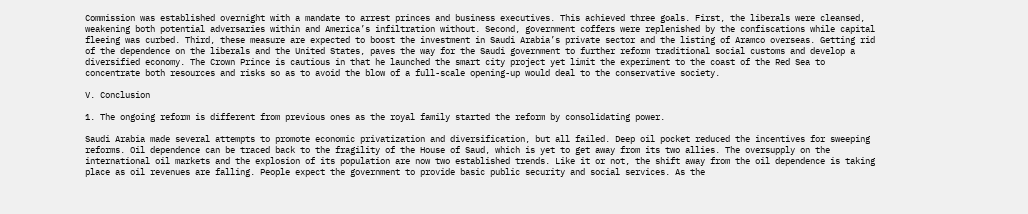Commission was established overnight with a mandate to arrest princes and business executives. This achieved three goals. First, the liberals were cleansed, weakening both potential adversaries within and America’s infiltration without. Second, government coffers were replenished by the confiscations while capital fleeing was curbed. Third, these measure are expected to boost the investment in Saudi Arabia’s private sector and the listing of Aramco overseas. Getting rid of the dependence on the liberals and the United States, paves the way for the Saudi government to further reform traditional social customs and develop a diversified economy. The Crown Prince is cautious in that he launched the smart city project yet limit the experiment to the coast of the Red Sea to concentrate both resources and risks so as to avoid the blow of a full-scale opening-up would deal to the conservative society.

V. Conclusion

1. The ongoing reform is different from previous ones as the royal family started the reform by consolidating power.

Saudi Arabia made several attempts to promote economic privatization and diversification, but all failed. Deep oil pocket reduced the incentives for sweeping reforms. Oil dependence can be traced back to the fragility of the House of Saud, which is yet to get away from its two allies. The oversupply on the international oil markets and the explosion of its population are now two established trends. Like it or not, the shift away from the oil dependence is taking place as oil revenues are falling. People expect the government to provide basic public security and social services. As the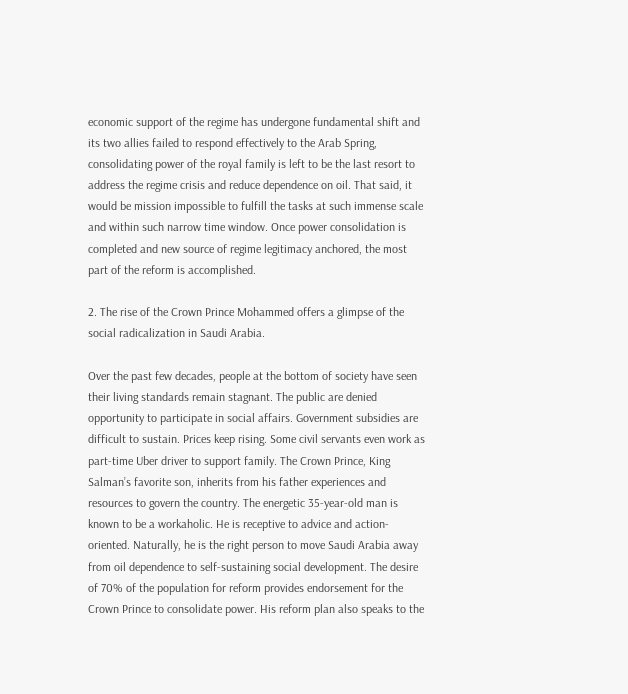economic support of the regime has undergone fundamental shift and its two allies failed to respond effectively to the Arab Spring, consolidating power of the royal family is left to be the last resort to address the regime crisis and reduce dependence on oil. That said, it would be mission impossible to fulfill the tasks at such immense scale and within such narrow time window. Once power consolidation is completed and new source of regime legitimacy anchored, the most part of the reform is accomplished.

2. The rise of the Crown Prince Mohammed offers a glimpse of the social radicalization in Saudi Arabia.

Over the past few decades, people at the bottom of society have seen their living standards remain stagnant. The public are denied opportunity to participate in social affairs. Government subsidies are difficult to sustain. Prices keep rising. Some civil servants even work as part-time Uber driver to support family. The Crown Prince, King Salman’s favorite son, inherits from his father experiences and resources to govern the country. The energetic 35-year-old man is known to be a workaholic. He is receptive to advice and action-oriented. Naturally, he is the right person to move Saudi Arabia away from oil dependence to self-sustaining social development. The desire of 70% of the population for reform provides endorsement for the Crown Prince to consolidate power. His reform plan also speaks to the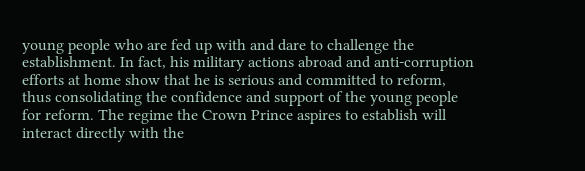young people who are fed up with and dare to challenge the establishment. In fact, his military actions abroad and anti-corruption efforts at home show that he is serious and committed to reform, thus consolidating the confidence and support of the young people for reform. The regime the Crown Prince aspires to establish will interact directly with the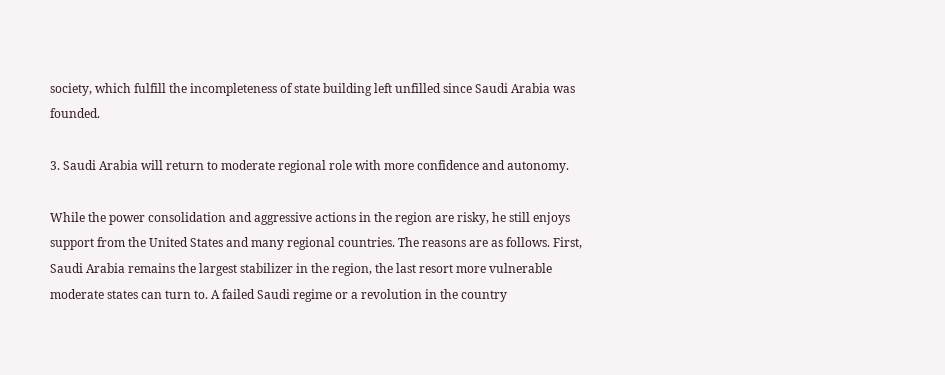society, which fulfill the incompleteness of state building left unfilled since Saudi Arabia was founded.

3. Saudi Arabia will return to moderate regional role with more confidence and autonomy.

While the power consolidation and aggressive actions in the region are risky, he still enjoys support from the United States and many regional countries. The reasons are as follows. First, Saudi Arabia remains the largest stabilizer in the region, the last resort more vulnerable moderate states can turn to. A failed Saudi regime or a revolution in the country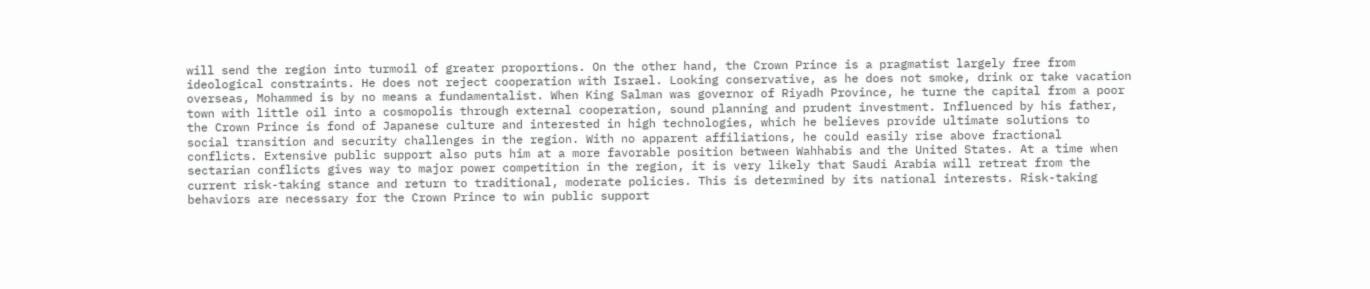will send the region into turmoil of greater proportions. On the other hand, the Crown Prince is a pragmatist largely free from ideological constraints. He does not reject cooperation with Israel. Looking conservative, as he does not smoke, drink or take vacation overseas, Mohammed is by no means a fundamentalist. When King Salman was governor of Riyadh Province, he turne the capital from a poor town with little oil into a cosmopolis through external cooperation, sound planning and prudent investment. Influenced by his father, the Crown Prince is fond of Japanese culture and interested in high technologies, which he believes provide ultimate solutions to social transition and security challenges in the region. With no apparent affiliations, he could easily rise above fractional conflicts. Extensive public support also puts him at a more favorable position between Wahhabis and the United States. At a time when sectarian conflicts gives way to major power competition in the region, it is very likely that Saudi Arabia will retreat from the current risk-taking stance and return to traditional, moderate policies. This is determined by its national interests. Risk-taking behaviors are necessary for the Crown Prince to win public support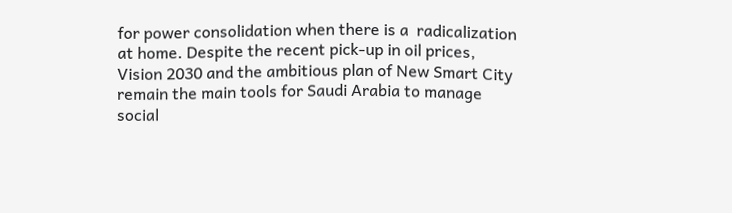for power consolidation when there is a  radicalization at home. Despite the recent pick-up in oil prices, Vision 2030 and the ambitious plan of New Smart City remain the main tools for Saudi Arabia to manage social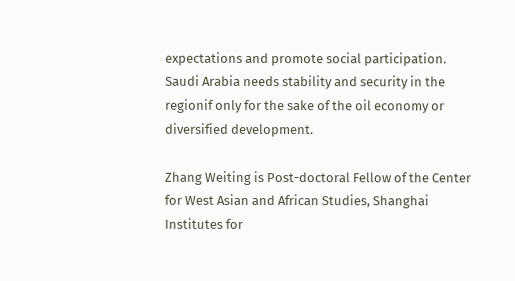expectations and promote social participation. Saudi Arabia needs stability and security in the regionif only for the sake of the oil economy or diversified development.

Zhang Weiting is Post-doctoral Fellow of the Center for West Asian and African Studies, Shanghai Institutes for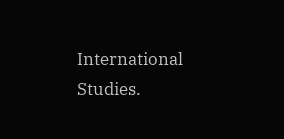International Studies.